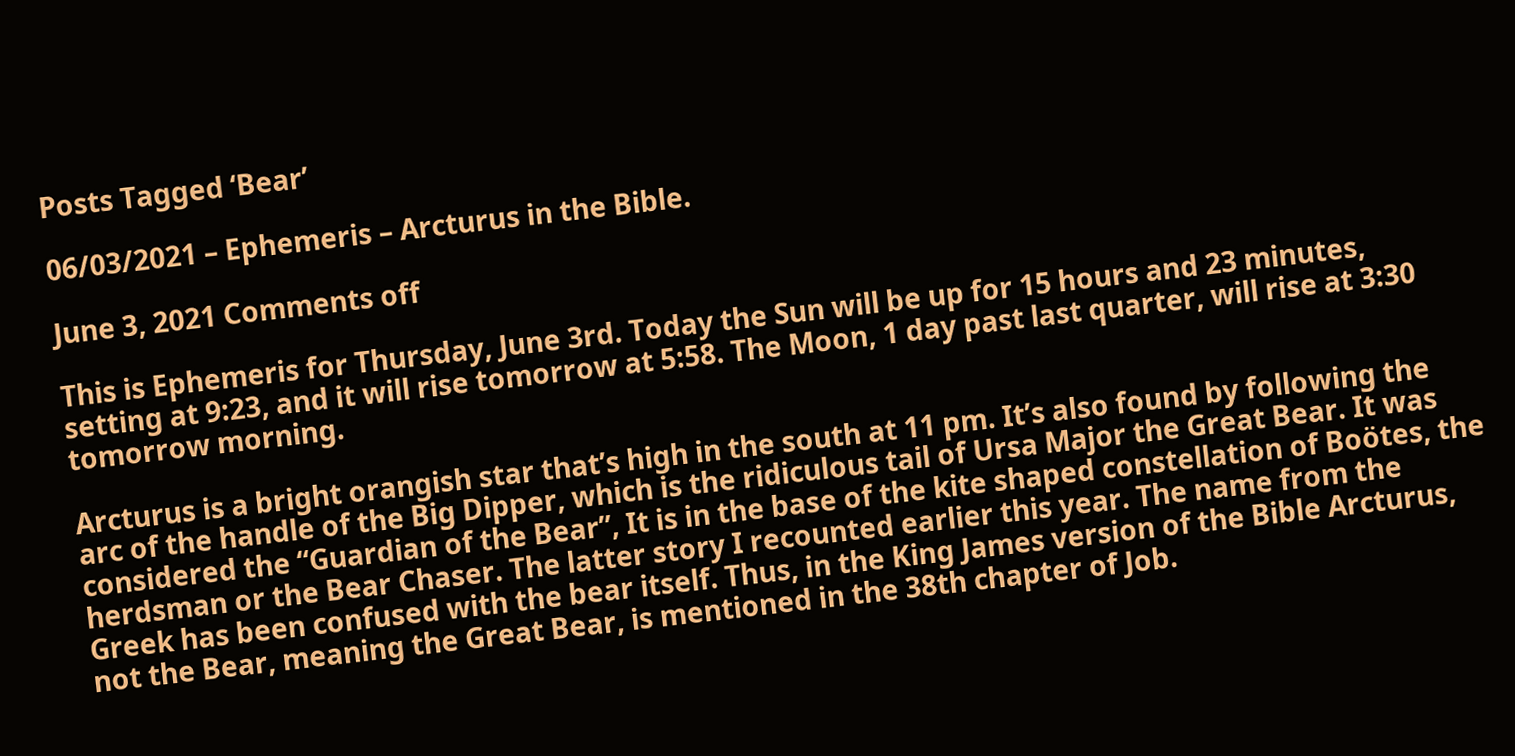Posts Tagged ‘Bear’

06/03/2021 – Ephemeris – Arcturus in the Bible.

June 3, 2021 Comments off

This is Ephemeris for Thursday, June 3rd. Today the Sun will be up for 15 hours and 23 minutes, setting at 9:23, and it will rise tomorrow at 5:58. The Moon, 1 day past last quarter, will rise at 3:30 tomorrow morning.

Arcturus is a bright orangish star that’s high in the south at 11 pm. It’s also found by following the arc of the handle of the Big Dipper, which is the ridiculous tail of Ursa Major the Great Bear. It was considered the “Guardian of the Bear”, It is in the base of the kite shaped constellation of Boötes, the herdsman or the Bear Chaser. The latter story I recounted earlier this year. The name from the Greek has been confused with the bear itself. Thus, in the King James version of the Bible Arcturus, not the Bear, meaning the Great Bear, is mentioned in the 38th chapter of Job.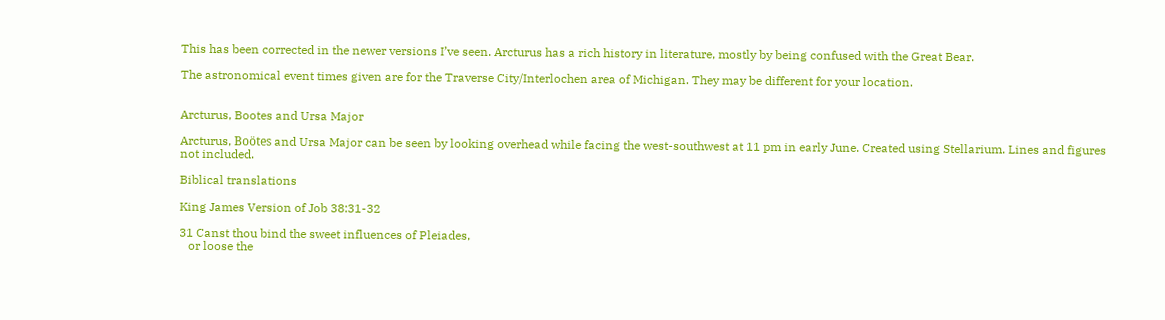This has been corrected in the newer versions I’ve seen. Arcturus has a rich history in literature, mostly by being confused with the Great Bear.

The astronomical event times given are for the Traverse City/Interlochen area of Michigan. They may be different for your location.


Arcturus, Bootes and Ursa Major

Arcturus, Boötes and Ursa Major can be seen by looking overhead while facing the west-southwest at 11 pm in early June. Created using Stellarium. Lines and figures not included.

Biblical translations

King James Version of Job 38:31-32

31 Canst thou bind the sweet influences of Pleiades,
   or loose the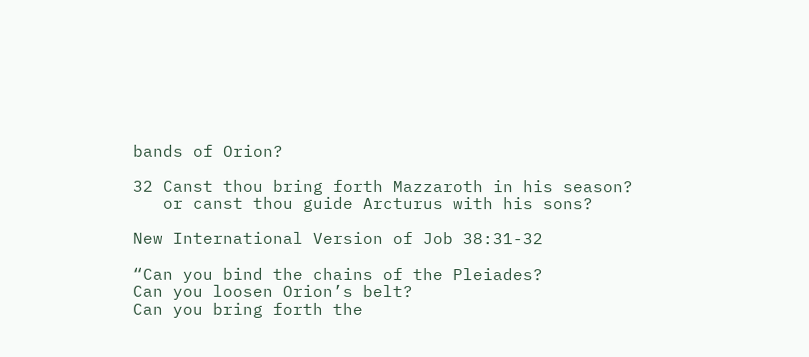bands of Orion?

32 Canst thou bring forth Mazzaroth in his season?
   or canst thou guide Arcturus with his sons?

New International Version of Job 38:31-32

“Can you bind the chains of the Pleiades?
Can you loosen Orion’s belt?
Can you bring forth the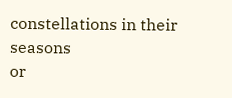constellations in their seasons
or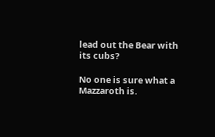lead out the Bear with its cubs?

No one is sure what a Mazzaroth is.